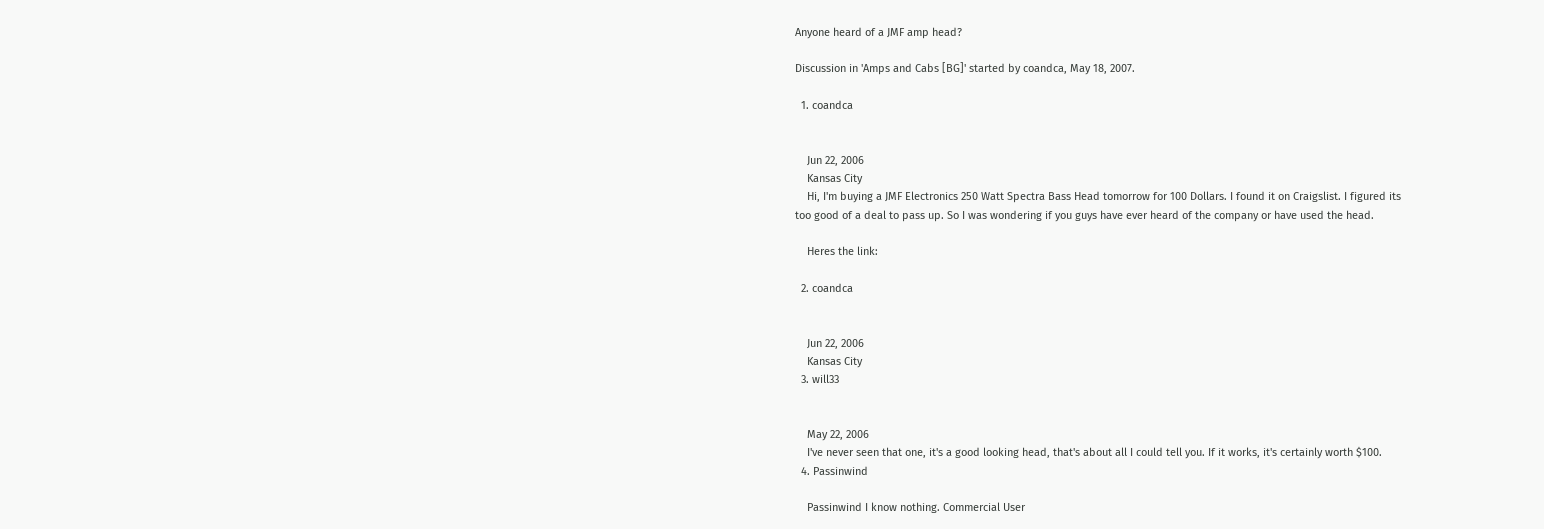Anyone heard of a JMF amp head?

Discussion in 'Amps and Cabs [BG]' started by coandca, May 18, 2007.

  1. coandca


    Jun 22, 2006
    Kansas City
    Hi, I'm buying a JMF Electronics 250 Watt Spectra Bass Head tomorrow for 100 Dollars. I found it on Craigslist. I figured its too good of a deal to pass up. So I was wondering if you guys have ever heard of the company or have used the head.

    Heres the link:

  2. coandca


    Jun 22, 2006
    Kansas City
  3. will33


    May 22, 2006
    I've never seen that one, it's a good looking head, that's about all I could tell you. If it works, it's certainly worth $100.
  4. Passinwind

    Passinwind I know nothing. Commercial User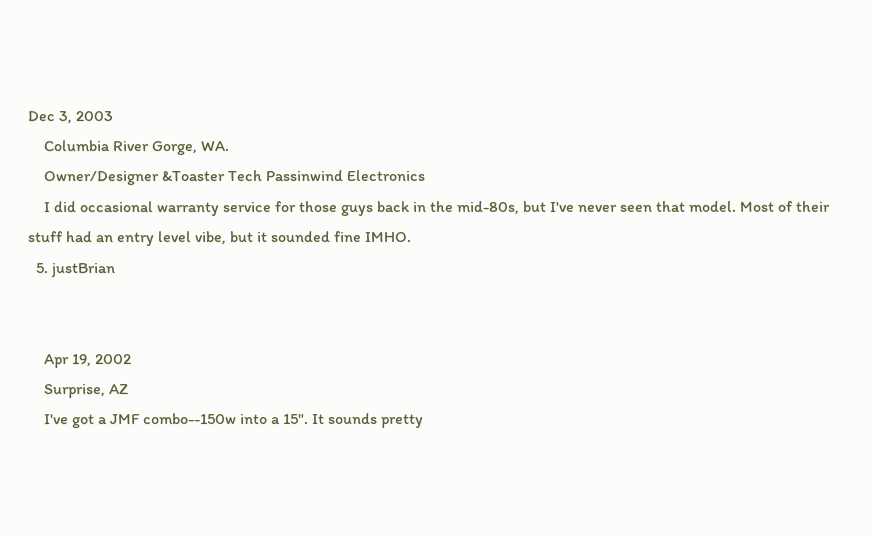Dec 3, 2003
    Columbia River Gorge, WA.
    Owner/Designer &Toaster Tech Passinwind Electronics
    I did occasional warranty service for those guys back in the mid-80s, but I've never seen that model. Most of their stuff had an entry level vibe, but it sounded fine IMHO.
  5. justBrian


    Apr 19, 2002
    Surprise, AZ
    I've got a JMF combo--150w into a 15". It sounds pretty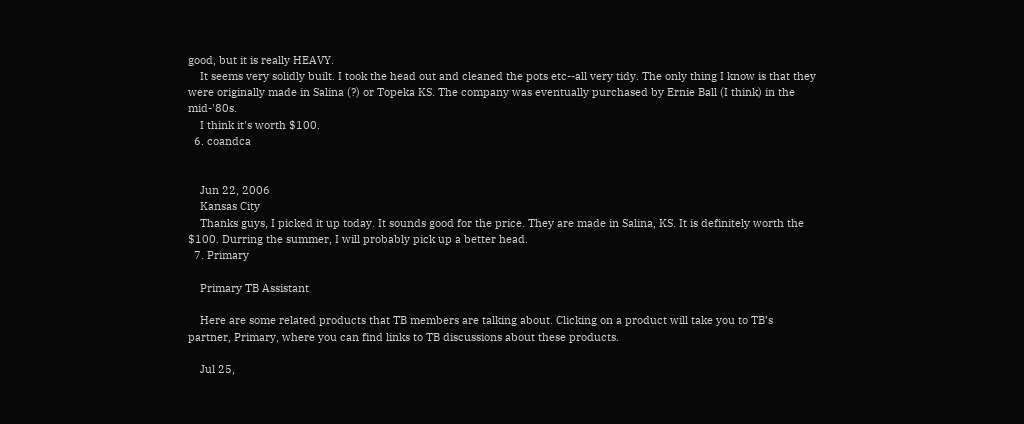good, but it is really HEAVY.
    It seems very solidly built. I took the head out and cleaned the pots etc--all very tidy. The only thing I know is that they were originally made in Salina (?) or Topeka KS. The company was eventually purchased by Ernie Ball (I think) in the mid-'80s.
    I think it's worth $100.
  6. coandca


    Jun 22, 2006
    Kansas City
    Thanks guys, I picked it up today. It sounds good for the price. They are made in Salina, KS. It is definitely worth the $100. Durring the summer, I will probably pick up a better head.
  7. Primary

    Primary TB Assistant

    Here are some related products that TB members are talking about. Clicking on a product will take you to TB’s partner, Primary, where you can find links to TB discussions about these products.

    Jul 25,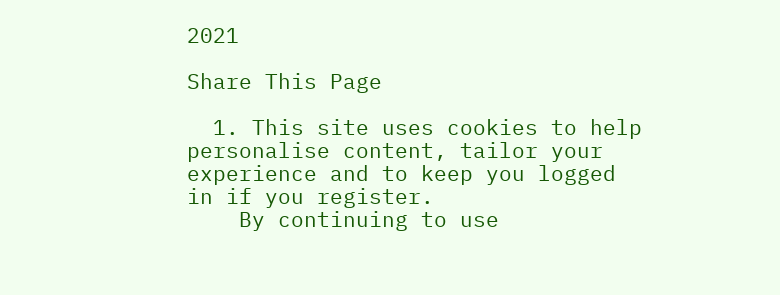2021

Share This Page

  1. This site uses cookies to help personalise content, tailor your experience and to keep you logged in if you register.
    By continuing to use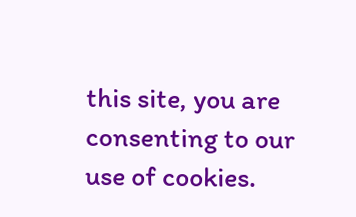this site, you are consenting to our use of cookies.